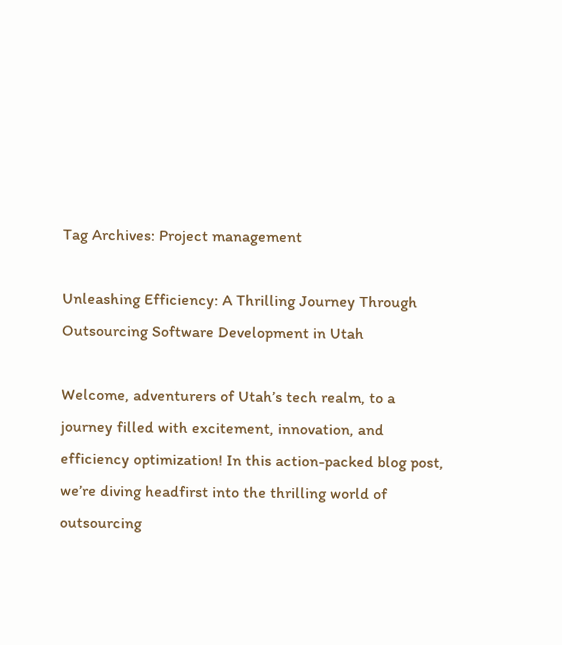Tag Archives: Project management

Unleashing Efficiency: A Thrilling Journey Through Outsourcing Software Development in Utah

Welcome, adventurers of Utah’s tech realm, to a journey filled with excitement, innovation, and efficiency optimization! In this action-packed blog post, we’re diving headfirst into the thrilling world of outsourcing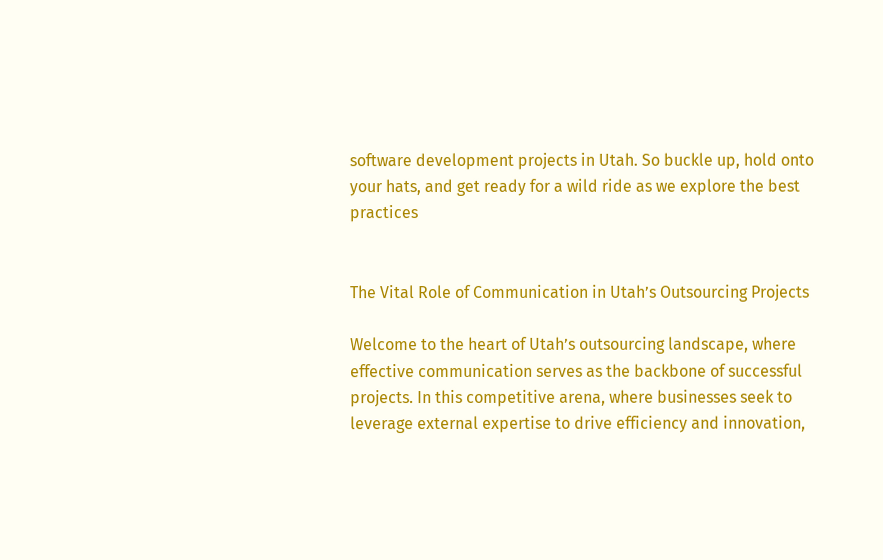software development projects in Utah. So buckle up, hold onto your hats, and get ready for a wild ride as we explore the best practices


The Vital Role of Communication in Utah’s Outsourcing Projects

Welcome to the heart of Utah’s outsourcing landscape, where effective communication serves as the backbone of successful projects. In this competitive arena, where businesses seek to leverage external expertise to drive efficiency and innovation,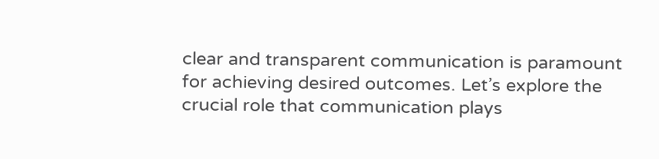clear and transparent communication is paramount for achieving desired outcomes. Let’s explore the crucial role that communication plays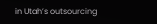in Utah’s outsourcing